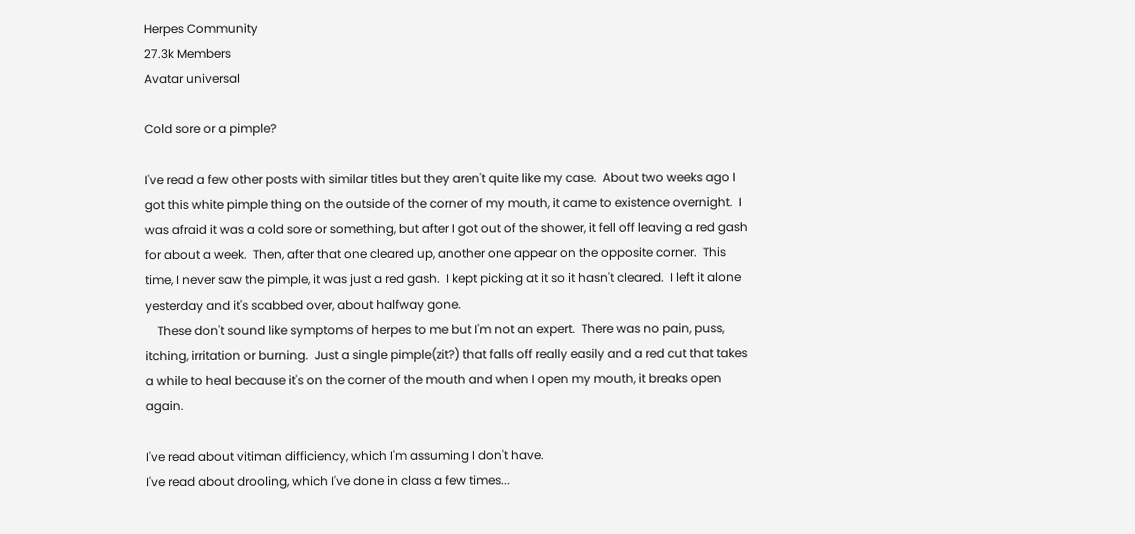Herpes Community
27.3k Members
Avatar universal

Cold sore or a pimple?

I've read a few other posts with similar titles but they aren't quite like my case.  About two weeks ago I got this white pimple thing on the outside of the corner of my mouth, it came to existence overnight.  I was afraid it was a cold sore or something, but after I got out of the shower, it fell off leaving a red gash for about a week.  Then, after that one cleared up, another one appear on the opposite corner.  This time, I never saw the pimple, it was just a red gash.  I kept picking at it so it hasn't cleared.  I left it alone yesterday and it's scabbed over, about halfway gone.
    These don't sound like symptoms of herpes to me but I'm not an expert.  There was no pain, puss, itching, irritation or burning.  Just a single pimple(zit?) that falls off really easily and a red cut that takes a while to heal because it's on the corner of the mouth and when I open my mouth, it breaks open again.

I've read about vitiman difficiency, which I'm assuming I don't have.
I've read about drooling, which I've done in class a few times...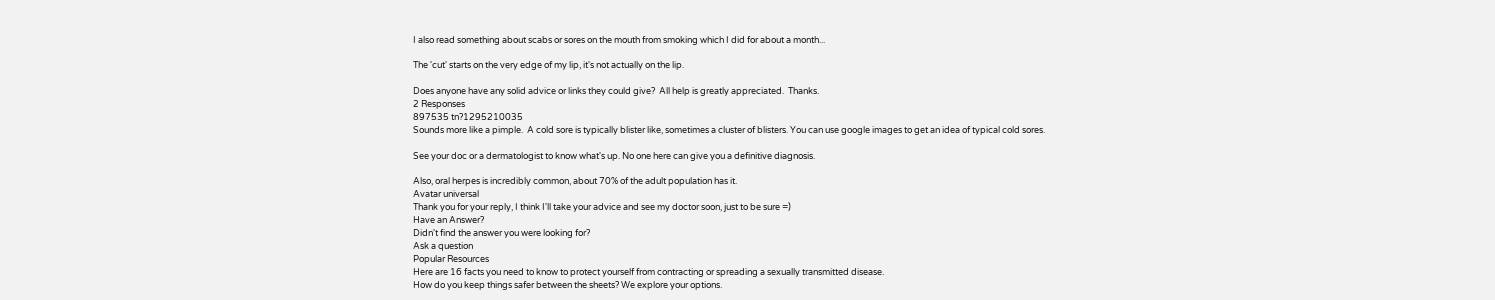I also read something about scabs or sores on the mouth from smoking which I did for about a month...

The 'cut' starts on the very edge of my lip, it's not actually on the lip.

Does anyone have any solid advice or links they could give?  All help is greatly appreciated.  Thanks.
2 Responses
897535 tn?1295210035
Sounds more like a pimple.  A cold sore is typically blister like, sometimes a cluster of blisters. You can use google images to get an idea of typical cold sores.

See your doc or a dermatologist to know what's up. No one here can give you a definitive diagnosis.

Also, oral herpes is incredibly common, about 70% of the adult population has it.
Avatar universal
Thank you for your reply, I think I'll take your advice and see my doctor soon, just to be sure =)
Have an Answer?
Didn't find the answer you were looking for?
Ask a question
Popular Resources
Here are 16 facts you need to know to protect yourself from contracting or spreading a sexually transmitted disease.
How do you keep things safer between the sheets? We explore your options.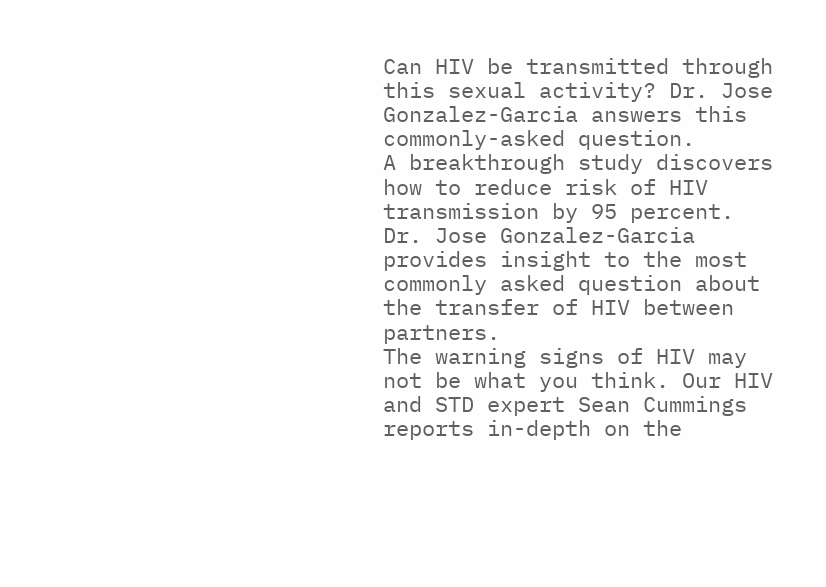Can HIV be transmitted through this sexual activity? Dr. Jose Gonzalez-Garcia answers this commonly-asked question.
A breakthrough study discovers how to reduce risk of HIV transmission by 95 percent.
Dr. Jose Gonzalez-Garcia provides insight to the most commonly asked question about the transfer of HIV between partners.
The warning signs of HIV may not be what you think. Our HIV and STD expert Sean Cummings reports in-depth on the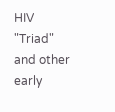HIV "Triad" and other early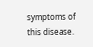symptoms of this disease.